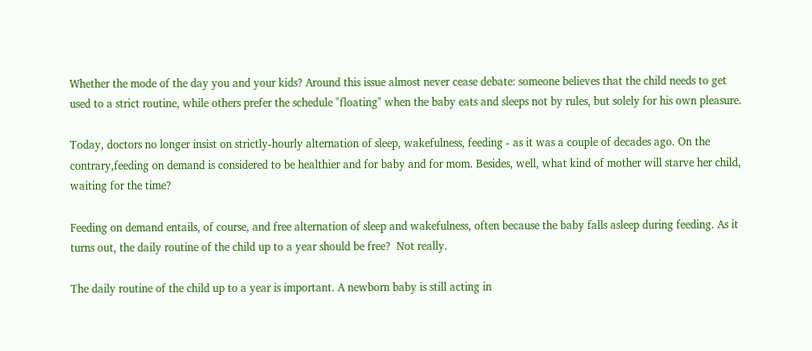Whether the mode of the day you and your kids? Around this issue almost never cease debate: someone believes that the child needs to get used to a strict routine, while others prefer the schedule "floating" when the baby eats and sleeps not by rules, but solely for his own pleasure.

Today, doctors no longer insist on strictly-hourly alternation of sleep, wakefulness, feeding - as it was a couple of decades ago. On the contrary,feeding on demand is considered to be healthier and for baby and for mom. Besides, well, what kind of mother will starve her child, waiting for the time?

Feeding on demand entails, of course, and free alternation of sleep and wakefulness, often because the baby falls asleep during feeding. As it turns out, the daily routine of the child up to a year should be free?  Not really.

The daily routine of the child up to a year is important. A newborn baby is still acting in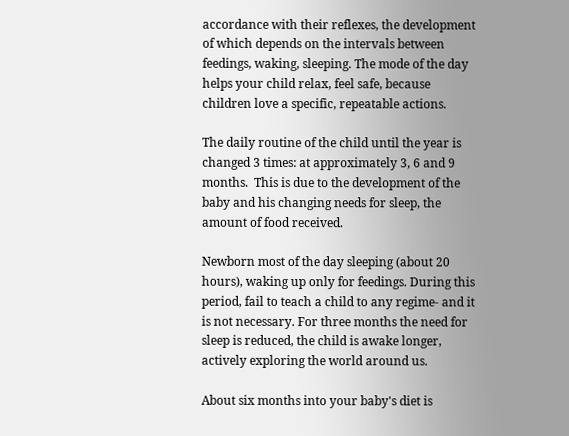accordance with their reflexes, the development of which depends on the intervals between feedings, waking, sleeping. The mode of the day helps your child relax, feel safe, because children love a specific, repeatable actions.

The daily routine of the child until the year is changed 3 times: at approximately 3, 6 and 9 months.  This is due to the development of the baby and his changing needs for sleep, the amount of food received.

Newborn most of the day sleeping (about 20 hours), waking up only for feedings. During this period, fail to teach a child to any regime- and it is not necessary. For three months the need for sleep is reduced, the child is awake longer, actively exploring the world around us.

About six months into your baby's diet is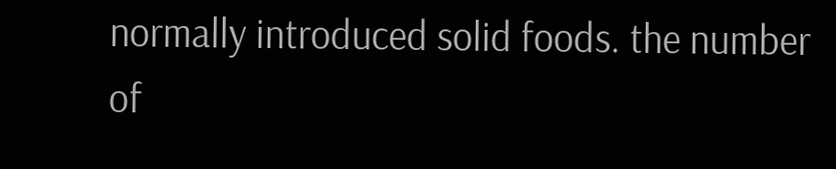normally introduced solid foods. the number of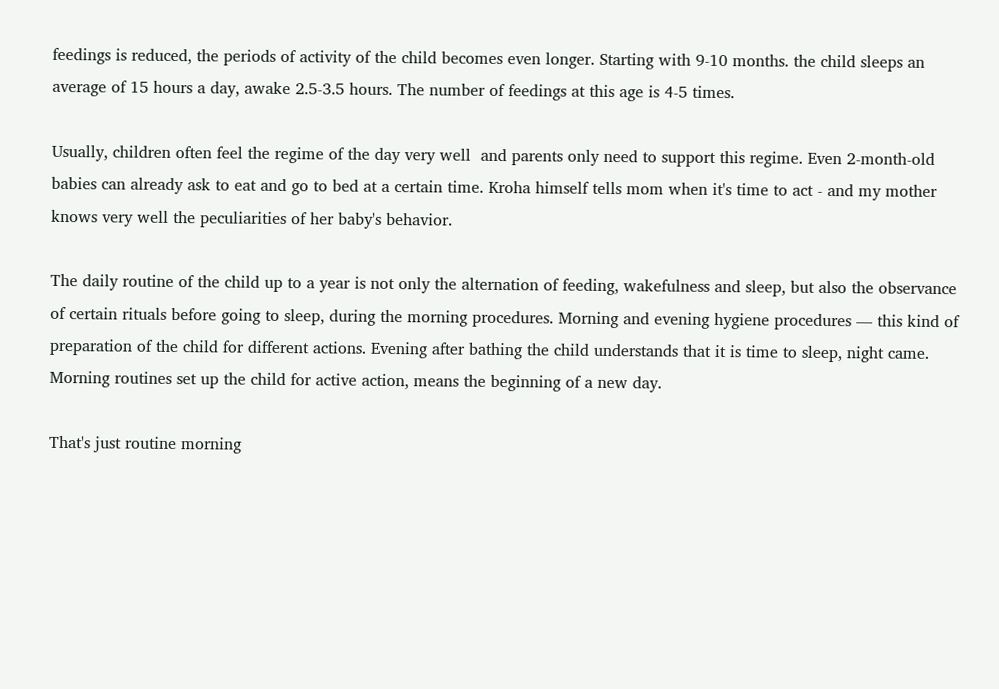feedings is reduced, the periods of activity of the child becomes even longer. Starting with 9-10 months. the child sleeps an average of 15 hours a day, awake 2.5-3.5 hours. The number of feedings at this age is 4-5 times.

Usually, children often feel the regime of the day very well  and parents only need to support this regime. Even 2-month-old babies can already ask to eat and go to bed at a certain time. Kroha himself tells mom when it's time to act - and my mother knows very well the peculiarities of her baby's behavior.

The daily routine of the child up to a year is not only the alternation of feeding, wakefulness and sleep, but also the observance of certain rituals before going to sleep, during the morning procedures. Morning and evening hygiene procedures — this kind of preparation of the child for different actions. Evening after bathing the child understands that it is time to sleep, night came. Morning routines set up the child for active action, means the beginning of a new day.

That's just routine morning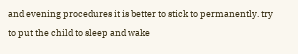and evening procedures it is better to stick to permanently. try to put the child to sleep and wake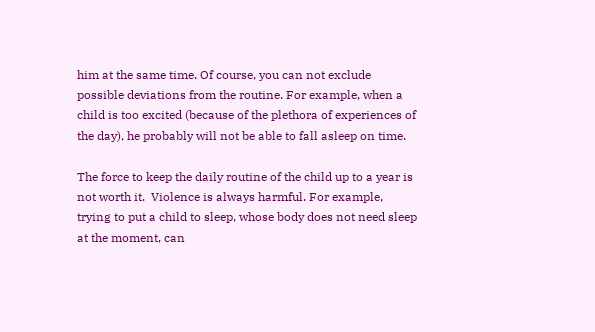him at the same time. Of course, you can not exclude possible deviations from the routine. For example, when a child is too excited (because of the plethora of experiences of the day), he probably will not be able to fall asleep on time.

The force to keep the daily routine of the child up to a year is not worth it.  Violence is always harmful. For example, trying to put a child to sleep, whose body does not need sleep at the moment, can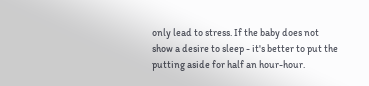only lead to stress. If the baby does not show a desire to sleep - it's better to put the putting aside for half an hour-hour.